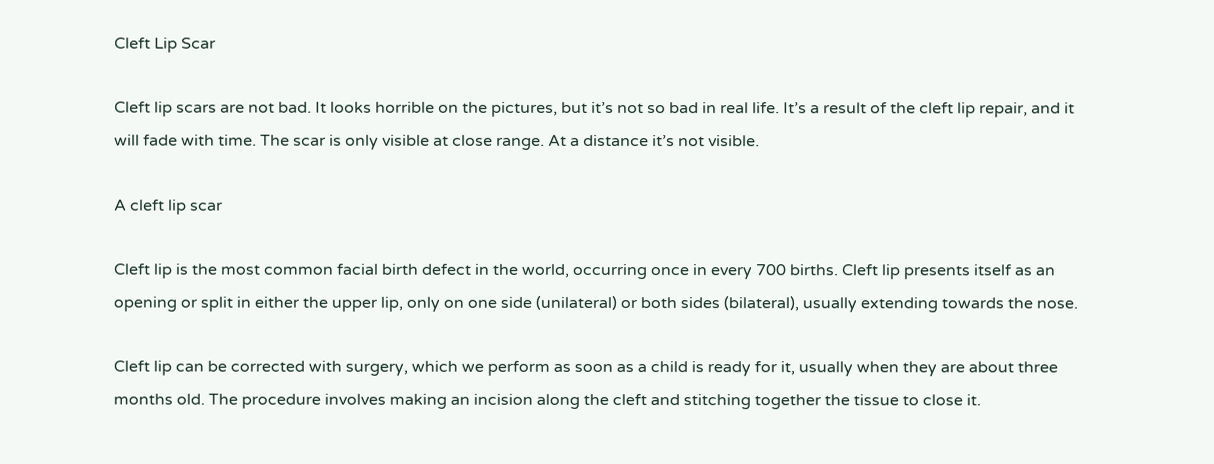Cleft Lip Scar

Cleft lip scars are not bad. It looks horrible on the pictures, but it’s not so bad in real life. It’s a result of the cleft lip repair, and it will fade with time. The scar is only visible at close range. At a distance it’s not visible.

A cleft lip scar

Cleft lip is the most common facial birth defect in the world, occurring once in every 700 births. Cleft lip presents itself as an opening or split in either the upper lip, only on one side (unilateral) or both sides (bilateral), usually extending towards the nose.

Cleft lip can be corrected with surgery, which we perform as soon as a child is ready for it, usually when they are about three months old. The procedure involves making an incision along the cleft and stitching together the tissue to close it.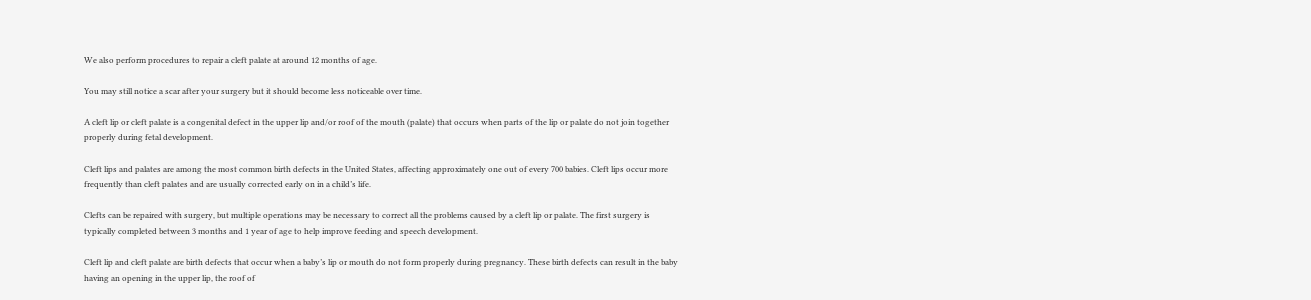We also perform procedures to repair a cleft palate at around 12 months of age.

You may still notice a scar after your surgery but it should become less noticeable over time.

A cleft lip or cleft palate is a congenital defect in the upper lip and/or roof of the mouth (palate) that occurs when parts of the lip or palate do not join together properly during fetal development.

Cleft lips and palates are among the most common birth defects in the United States, affecting approximately one out of every 700 babies. Cleft lips occur more frequently than cleft palates and are usually corrected early on in a child’s life.

Clefts can be repaired with surgery, but multiple operations may be necessary to correct all the problems caused by a cleft lip or palate. The first surgery is typically completed between 3 months and 1 year of age to help improve feeding and speech development.

Cleft lip and cleft palate are birth defects that occur when a baby’s lip or mouth do not form properly during pregnancy. These birth defects can result in the baby having an opening in the upper lip, the roof of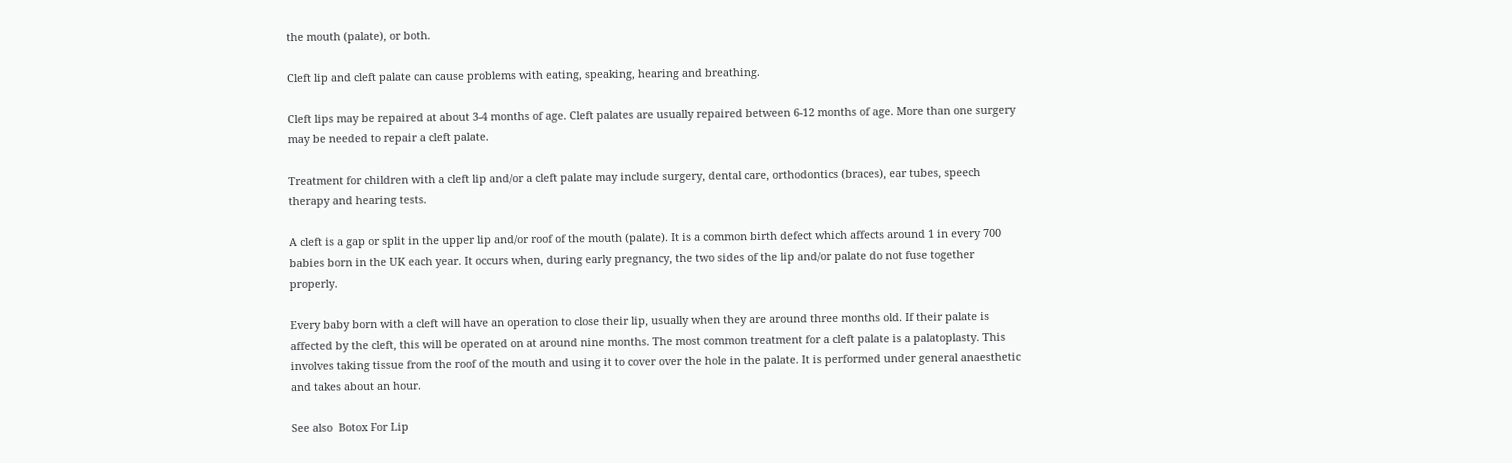the mouth (palate), or both.

Cleft lip and cleft palate can cause problems with eating, speaking, hearing and breathing.

Cleft lips may be repaired at about 3-4 months of age. Cleft palates are usually repaired between 6-12 months of age. More than one surgery may be needed to repair a cleft palate.

Treatment for children with a cleft lip and/or a cleft palate may include surgery, dental care, orthodontics (braces), ear tubes, speech therapy and hearing tests.

A cleft is a gap or split in the upper lip and/or roof of the mouth (palate). It is a common birth defect which affects around 1 in every 700 babies born in the UK each year. It occurs when, during early pregnancy, the two sides of the lip and/or palate do not fuse together properly.

Every baby born with a cleft will have an operation to close their lip, usually when they are around three months old. If their palate is affected by the cleft, this will be operated on at around nine months. The most common treatment for a cleft palate is a palatoplasty. This involves taking tissue from the roof of the mouth and using it to cover over the hole in the palate. It is performed under general anaesthetic and takes about an hour.

See also  Botox For Lip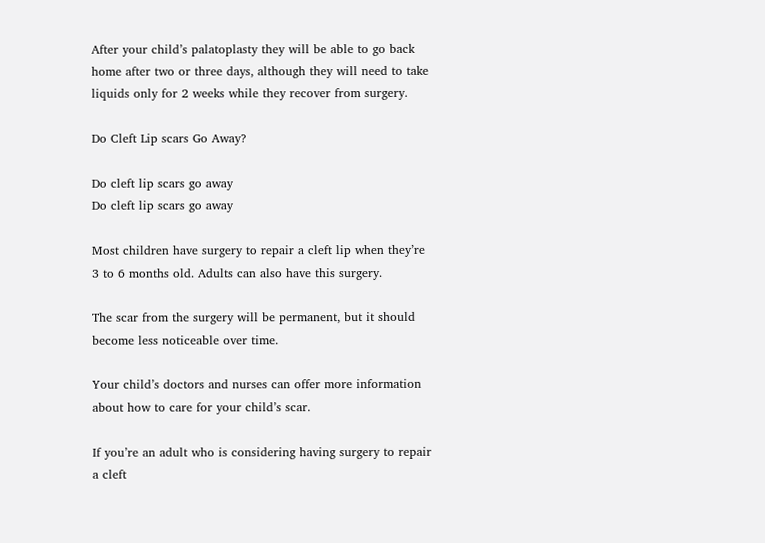After your child’s palatoplasty they will be able to go back home after two or three days, although they will need to take liquids only for 2 weeks while they recover from surgery.

Do Cleft Lip scars Go Away?

Do cleft lip scars go away
Do cleft lip scars go away

Most children have surgery to repair a cleft lip when they’re 3 to 6 months old. Adults can also have this surgery.

The scar from the surgery will be permanent, but it should become less noticeable over time.

Your child’s doctors and nurses can offer more information about how to care for your child’s scar.

If you’re an adult who is considering having surgery to repair a cleft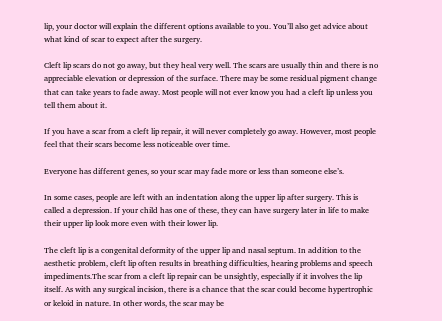lip, your doctor will explain the different options available to you. You’ll also get advice about what kind of scar to expect after the surgery.

Cleft lip scars do not go away, but they heal very well. The scars are usually thin and there is no appreciable elevation or depression of the surface. There may be some residual pigment change that can take years to fade away. Most people will not ever know you had a cleft lip unless you tell them about it.

If you have a scar from a cleft lip repair, it will never completely go away. However, most people feel that their scars become less noticeable over time.

Everyone has different genes, so your scar may fade more or less than someone else’s.

In some cases, people are left with an indentation along the upper lip after surgery. This is called a depression. If your child has one of these, they can have surgery later in life to make their upper lip look more even with their lower lip.

The cleft lip is a congenital deformity of the upper lip and nasal septum. In addition to the aesthetic problem, cleft lip often results in breathing difficulties, hearing problems and speech impediments.The scar from a cleft lip repair can be unsightly, especially if it involves the lip itself. As with any surgical incision, there is a chance that the scar could become hypertrophic or keloid in nature. In other words, the scar may be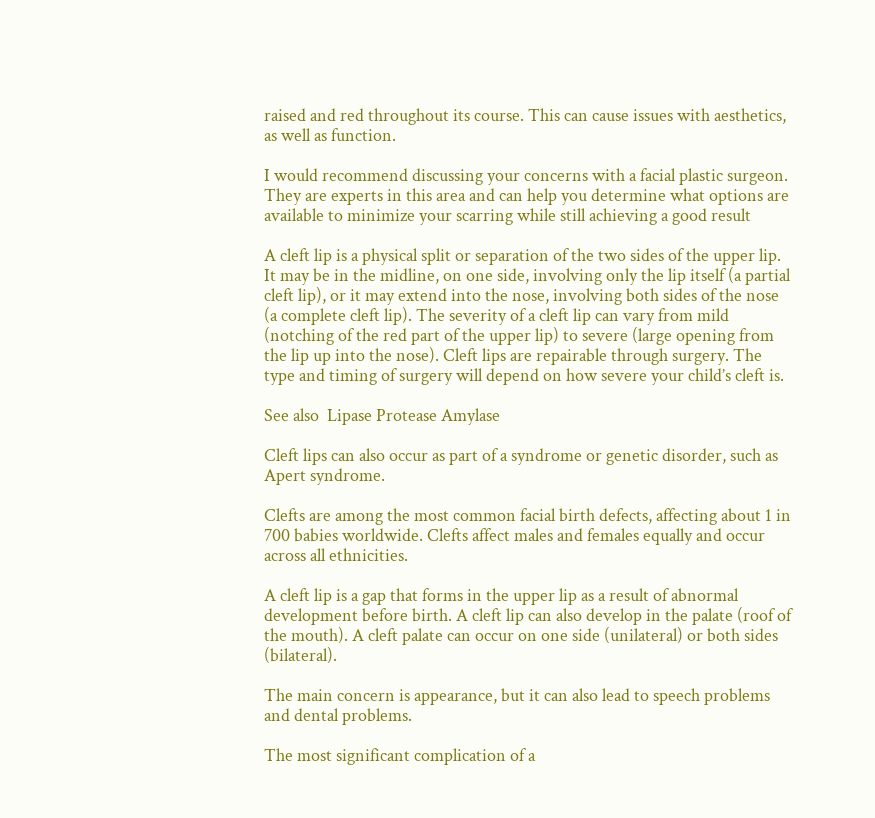raised and red throughout its course. This can cause issues with aesthetics, as well as function.

I would recommend discussing your concerns with a facial plastic surgeon. They are experts in this area and can help you determine what options are available to minimize your scarring while still achieving a good result

A cleft lip is a physical split or separation of the two sides of the upper lip. It may be in the midline, on one side, involving only the lip itself (a partial cleft lip), or it may extend into the nose, involving both sides of the nose (a complete cleft lip). The severity of a cleft lip can vary from mild (notching of the red part of the upper lip) to severe (large opening from the lip up into the nose). Cleft lips are repairable through surgery. The type and timing of surgery will depend on how severe your child’s cleft is.

See also  Lipase Protease Amylase

Cleft lips can also occur as part of a syndrome or genetic disorder, such as Apert syndrome.

Clefts are among the most common facial birth defects, affecting about 1 in 700 babies worldwide. Clefts affect males and females equally and occur across all ethnicities.

A cleft lip is a gap that forms in the upper lip as a result of abnormal development before birth. A cleft lip can also develop in the palate (roof of the mouth). A cleft palate can occur on one side (unilateral) or both sides (bilateral).

The main concern is appearance, but it can also lead to speech problems and dental problems.

The most significant complication of a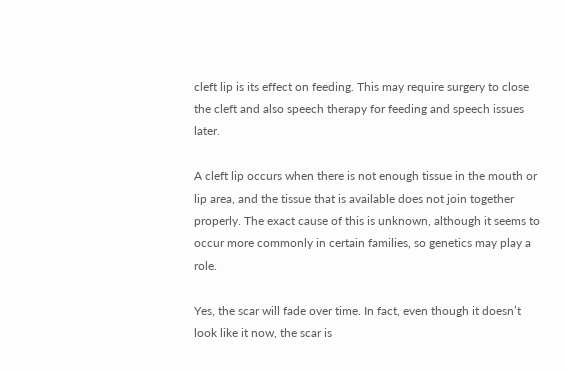cleft lip is its effect on feeding. This may require surgery to close the cleft and also speech therapy for feeding and speech issues later.

A cleft lip occurs when there is not enough tissue in the mouth or lip area, and the tissue that is available does not join together properly. The exact cause of this is unknown, although it seems to occur more commonly in certain families, so genetics may play a role.

Yes, the scar will fade over time. In fact, even though it doesn’t look like it now, the scar is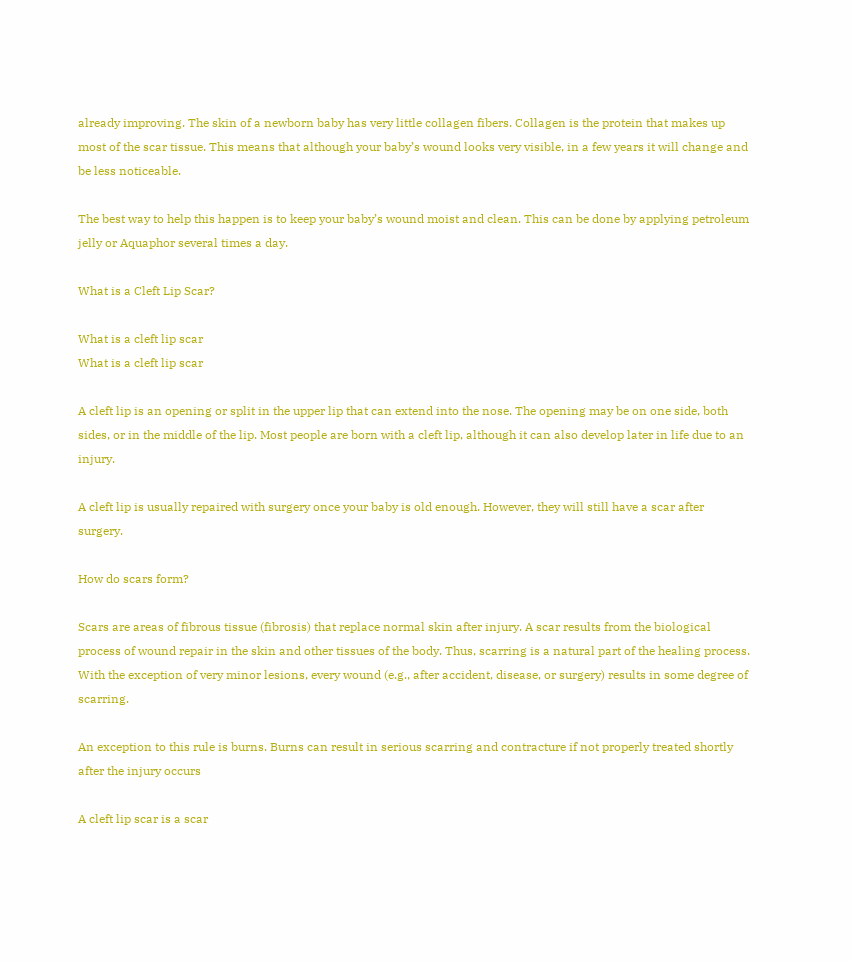already improving. The skin of a newborn baby has very little collagen fibers. Collagen is the protein that makes up most of the scar tissue. This means that although your baby’s wound looks very visible, in a few years it will change and be less noticeable.

The best way to help this happen is to keep your baby’s wound moist and clean. This can be done by applying petroleum jelly or Aquaphor several times a day.

What is a Cleft Lip Scar?

What is a cleft lip scar
What is a cleft lip scar

A cleft lip is an opening or split in the upper lip that can extend into the nose. The opening may be on one side, both sides, or in the middle of the lip. Most people are born with a cleft lip, although it can also develop later in life due to an injury.

A cleft lip is usually repaired with surgery once your baby is old enough. However, they will still have a scar after surgery.

How do scars form?

Scars are areas of fibrous tissue (fibrosis) that replace normal skin after injury. A scar results from the biological process of wound repair in the skin and other tissues of the body. Thus, scarring is a natural part of the healing process. With the exception of very minor lesions, every wound (e.g., after accident, disease, or surgery) results in some degree of scarring.

An exception to this rule is burns. Burns can result in serious scarring and contracture if not properly treated shortly after the injury occurs

A cleft lip scar is a scar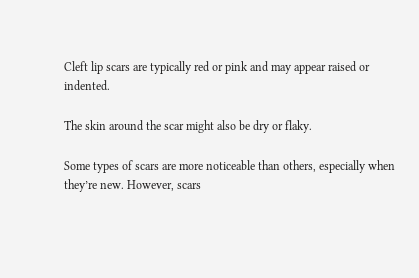Cleft lip scars are typically red or pink and may appear raised or indented.

The skin around the scar might also be dry or flaky.

Some types of scars are more noticeable than others, especially when they’re new. However, scars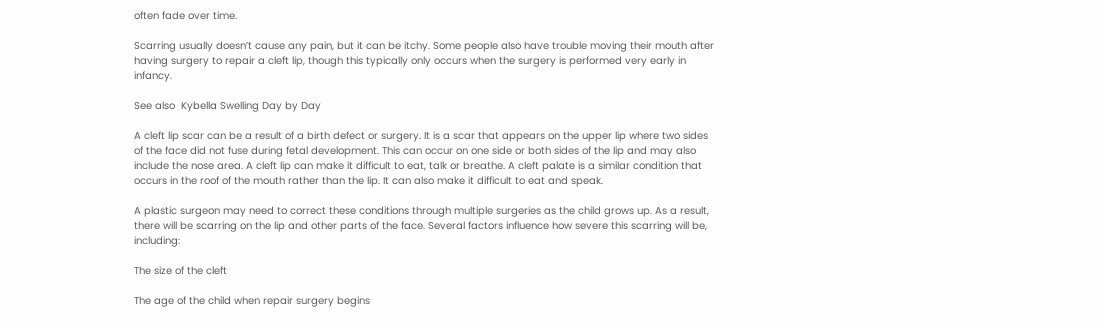often fade over time.

Scarring usually doesn’t cause any pain, but it can be itchy. Some people also have trouble moving their mouth after having surgery to repair a cleft lip, though this typically only occurs when the surgery is performed very early in infancy.

See also  Kybella Swelling Day by Day

A cleft lip scar can be a result of a birth defect or surgery. It is a scar that appears on the upper lip where two sides of the face did not fuse during fetal development. This can occur on one side or both sides of the lip and may also include the nose area. A cleft lip can make it difficult to eat, talk or breathe. A cleft palate is a similar condition that occurs in the roof of the mouth rather than the lip. It can also make it difficult to eat and speak.

A plastic surgeon may need to correct these conditions through multiple surgeries as the child grows up. As a result, there will be scarring on the lip and other parts of the face. Several factors influence how severe this scarring will be, including:

The size of the cleft

The age of the child when repair surgery begins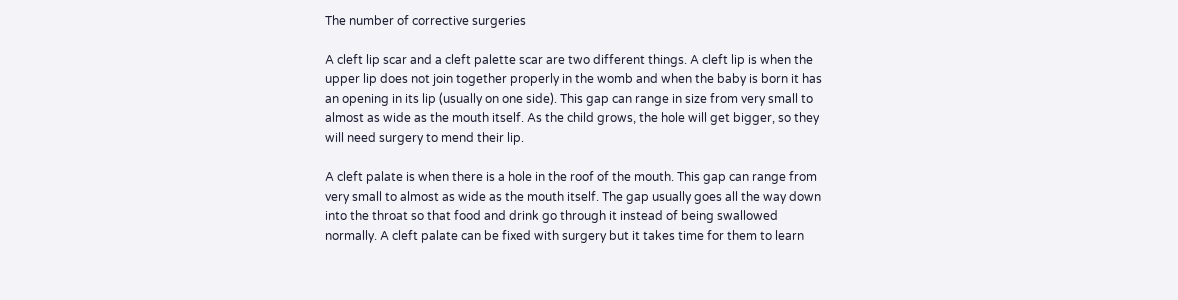The number of corrective surgeries

A cleft lip scar and a cleft palette scar are two different things. A cleft lip is when the upper lip does not join together properly in the womb and when the baby is born it has an opening in its lip (usually on one side). This gap can range in size from very small to almost as wide as the mouth itself. As the child grows, the hole will get bigger, so they will need surgery to mend their lip.

A cleft palate is when there is a hole in the roof of the mouth. This gap can range from very small to almost as wide as the mouth itself. The gap usually goes all the way down into the throat so that food and drink go through it instead of being swallowed normally. A cleft palate can be fixed with surgery but it takes time for them to learn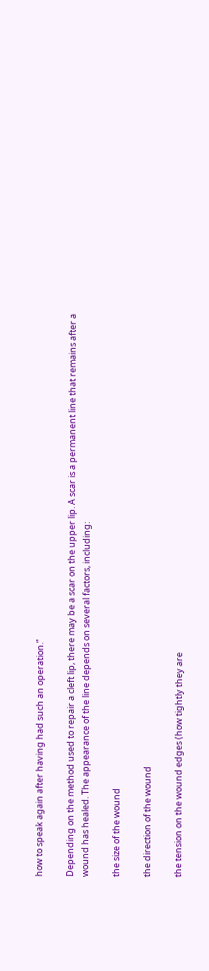how to speak again after having had such an operation.”

Depending on the method used to repair a cleft lip, there may be a scar on the upper lip. A scar is a permanent line that remains after a wound has healed. The appearance of the line depends on several factors, including:

the size of the wound

the direction of the wound

the tension on the wound edges (how tightly they are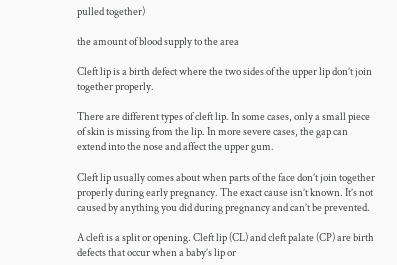pulled together)

the amount of blood supply to the area

Cleft lip is a birth defect where the two sides of the upper lip don’t join together properly.

There are different types of cleft lip. In some cases, only a small piece of skin is missing from the lip. In more severe cases, the gap can extend into the nose and affect the upper gum.

Cleft lip usually comes about when parts of the face don’t join together properly during early pregnancy. The exact cause isn’t known. It’s not caused by anything you did during pregnancy and can’t be prevented.

A cleft is a split or opening. Cleft lip (CL) and cleft palate (CP) are birth defects that occur when a baby’s lip or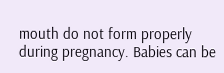mouth do not form properly during pregnancy. Babies can be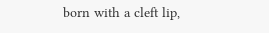born with a cleft lip,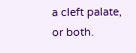a cleft palate, or both.